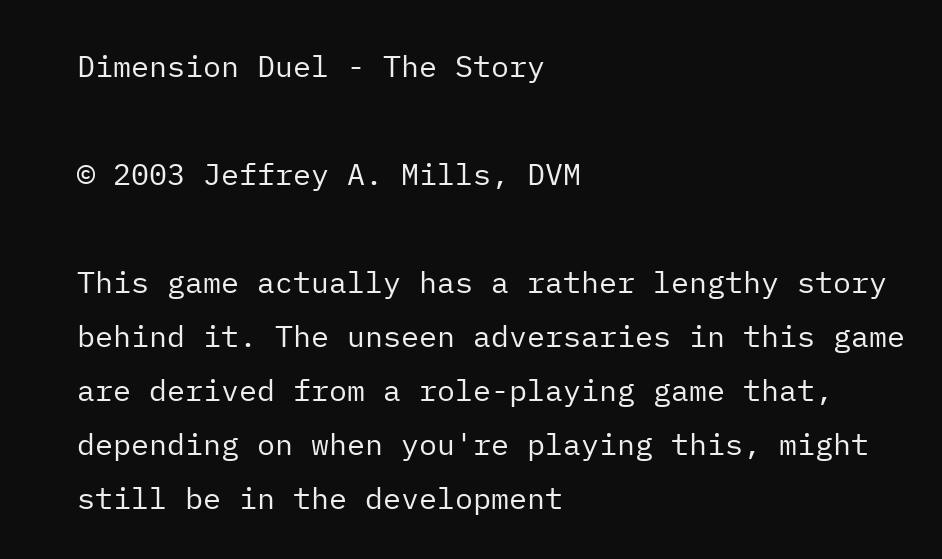Dimension Duel - The Story

© 2003 Jeffrey A. Mills, DVM

This game actually has a rather lengthy story behind it. The unseen adversaries in this game are derived from a role-playing game that, depending on when you're playing this, might still be in the development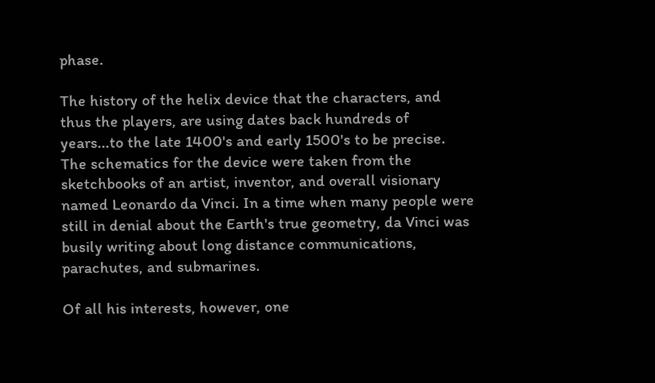phase.

The history of the helix device that the characters, and thus the players, are using dates back hundreds of years...to the late 1400's and early 1500's to be precise. The schematics for the device were taken from the sketchbooks of an artist, inventor, and overall visionary named Leonardo da Vinci. In a time when many people were still in denial about the Earth's true geometry, da Vinci was busily writing about long distance communications, parachutes, and submarines.

Of all his interests, however, one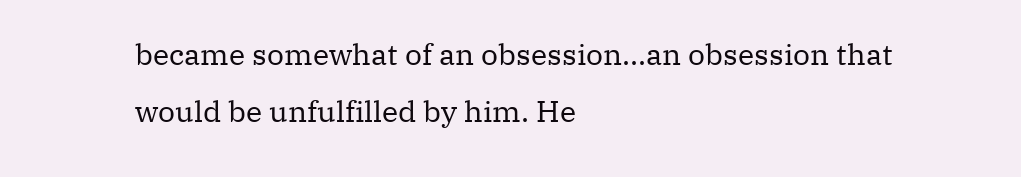became somewhat of an obsession...an obsession that would be unfulfilled by him. He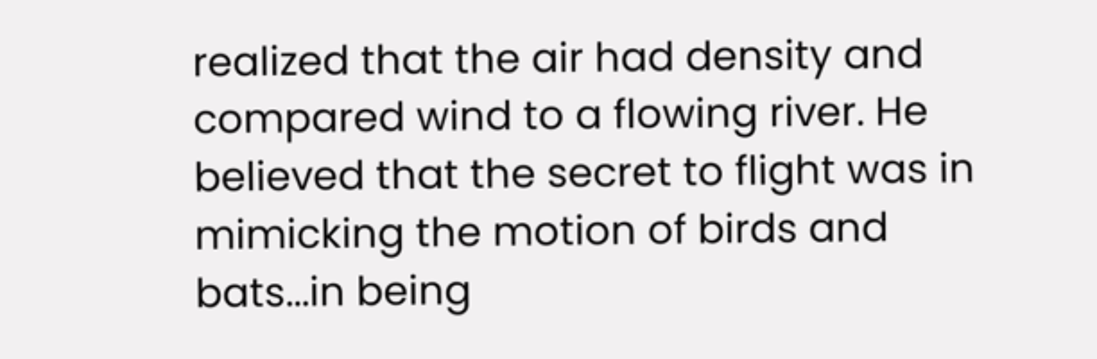realized that the air had density and compared wind to a flowing river. He believed that the secret to flight was in mimicking the motion of birds and bats...in being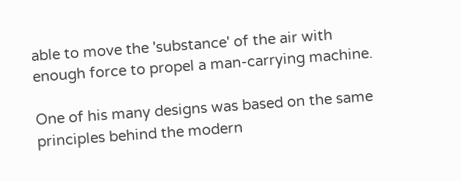able to move the 'substance' of the air with enough force to propel a man-carrying machine.

One of his many designs was based on the same principles behind the modern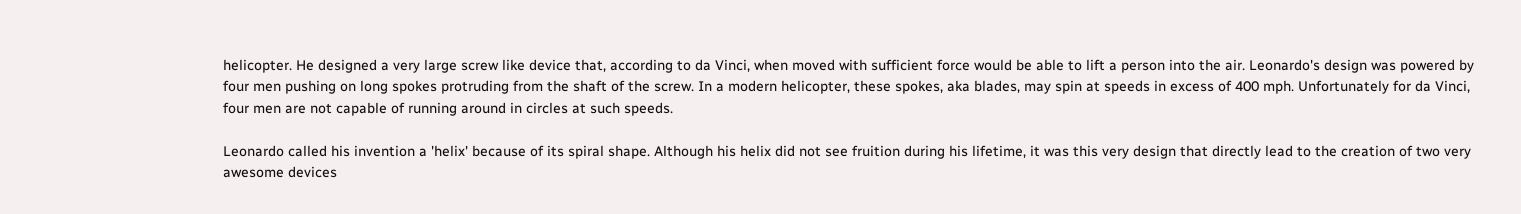helicopter. He designed a very large screw like device that, according to da Vinci, when moved with sufficient force would be able to lift a person into the air. Leonardo's design was powered by four men pushing on long spokes protruding from the shaft of the screw. In a modern helicopter, these spokes, aka blades, may spin at speeds in excess of 400 mph. Unfortunately for da Vinci, four men are not capable of running around in circles at such speeds.

Leonardo called his invention a 'helix' because of its spiral shape. Although his helix did not see fruition during his lifetime, it was this very design that directly lead to the creation of two very awesome devices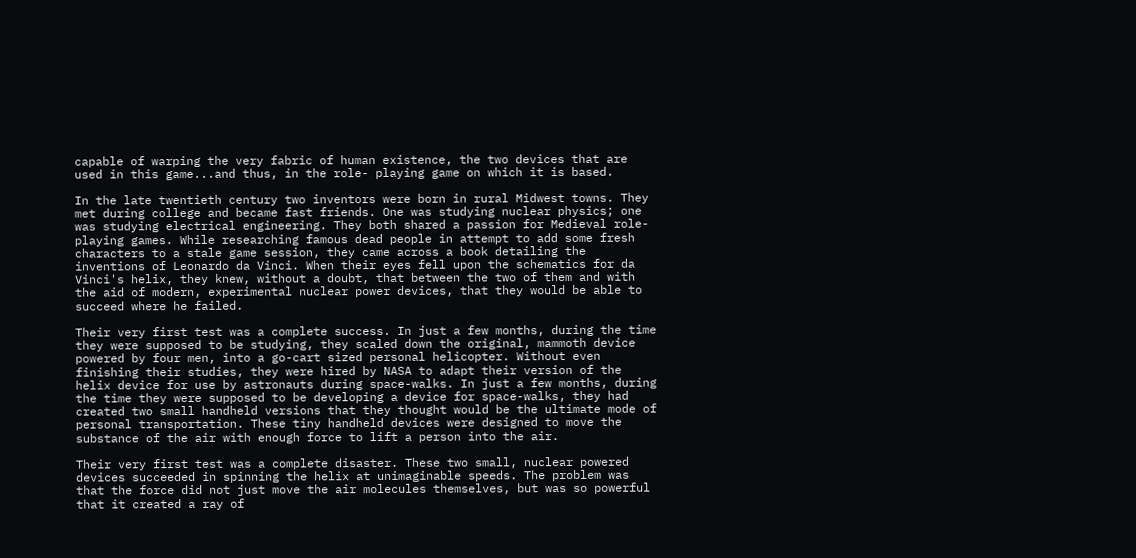capable of warping the very fabric of human existence, the two devices that are used in this game...and thus, in the role- playing game on which it is based.

In the late twentieth century two inventors were born in rural Midwest towns. They met during college and became fast friends. One was studying nuclear physics; one was studying electrical engineering. They both shared a passion for Medieval role-playing games. While researching famous dead people in attempt to add some fresh characters to a stale game session, they came across a book detailing the inventions of Leonardo da Vinci. When their eyes fell upon the schematics for da Vinci's helix, they knew, without a doubt, that between the two of them and with the aid of modern, experimental nuclear power devices, that they would be able to succeed where he failed.

Their very first test was a complete success. In just a few months, during the time they were supposed to be studying, they scaled down the original, mammoth device powered by four men, into a go-cart sized personal helicopter. Without even finishing their studies, they were hired by NASA to adapt their version of the helix device for use by astronauts during space-walks. In just a few months, during the time they were supposed to be developing a device for space-walks, they had created two small handheld versions that they thought would be the ultimate mode of personal transportation. These tiny handheld devices were designed to move the substance of the air with enough force to lift a person into the air.

Their very first test was a complete disaster. These two small, nuclear powered devices succeeded in spinning the helix at unimaginable speeds. The problem was that the force did not just move the air molecules themselves, but was so powerful that it created a ray of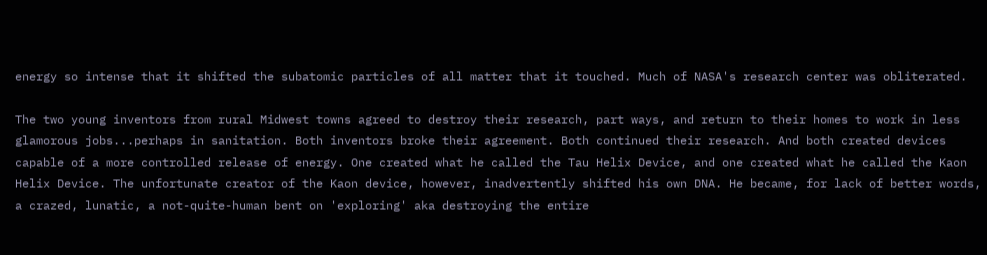energy so intense that it shifted the subatomic particles of all matter that it touched. Much of NASA's research center was obliterated.

The two young inventors from rural Midwest towns agreed to destroy their research, part ways, and return to their homes to work in less glamorous jobs...perhaps in sanitation. Both inventors broke their agreement. Both continued their research. And both created devices capable of a more controlled release of energy. One created what he called the Tau Helix Device, and one created what he called the Kaon Helix Device. The unfortunate creator of the Kaon device, however, inadvertently shifted his own DNA. He became, for lack of better words, a crazed, lunatic, a not-quite-human bent on 'exploring' aka destroying the entire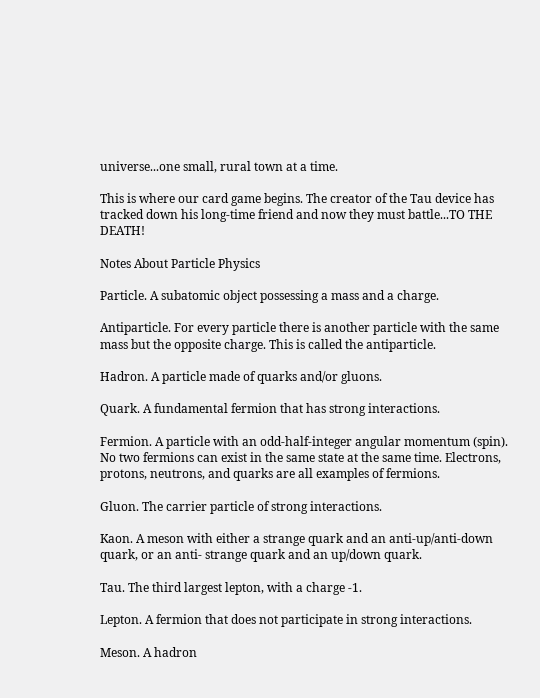universe...one small, rural town at a time.

This is where our card game begins. The creator of the Tau device has tracked down his long-time friend and now they must battle...TO THE DEATH!

Notes About Particle Physics

Particle. A subatomic object possessing a mass and a charge.

Antiparticle. For every particle there is another particle with the same mass but the opposite charge. This is called the antiparticle.

Hadron. A particle made of quarks and/or gluons.

Quark. A fundamental fermion that has strong interactions.

Fermion. A particle with an odd-half-integer angular momentum (spin). No two fermions can exist in the same state at the same time. Electrons, protons, neutrons, and quarks are all examples of fermions.

Gluon. The carrier particle of strong interactions.

Kaon. A meson with either a strange quark and an anti-up/anti-down quark, or an anti- strange quark and an up/down quark.

Tau. The third largest lepton, with a charge -1.

Lepton. A fermion that does not participate in strong interactions.

Meson. A hadron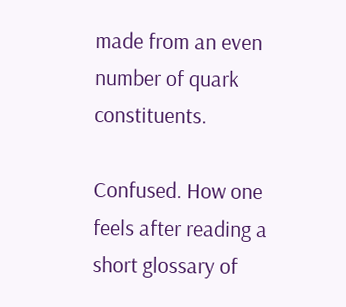made from an even number of quark constituents.

Confused. How one feels after reading a short glossary of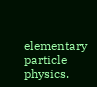elementary particle physics.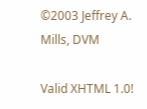©2003 Jeffrey A. Mills, DVM

Valid XHTML 1.0!